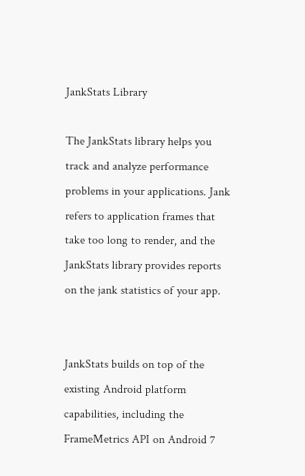JankStats Library

The JankStats library helps you track and analyze performance problems in your applications. Jank refers to application frames that take too long to render, and the JankStats library provides reports on the jank statistics of your app.


JankStats builds on top of the existing Android platform capabilities, including the FrameMetrics API on Android 7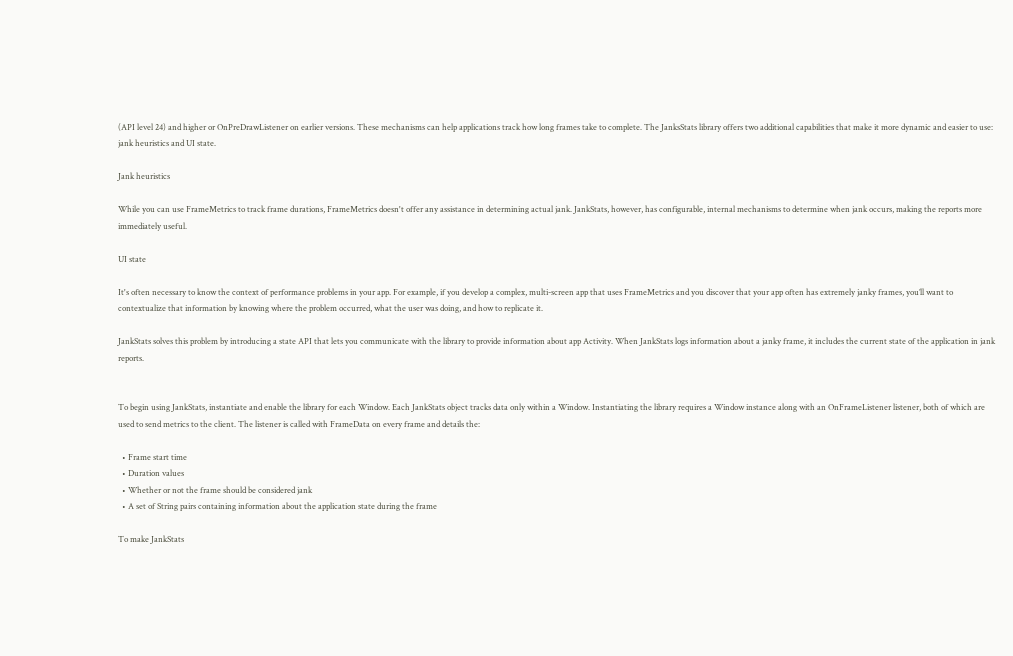(API level 24) and higher or OnPreDrawListener on earlier versions. These mechanisms can help applications track how long frames take to complete. The JanksStats library offers two additional capabilities that make it more dynamic and easier to use: jank heuristics and UI state.

Jank heuristics

While you can use FrameMetrics to track frame durations, FrameMetrics doesn't offer any assistance in determining actual jank. JankStats, however, has configurable, internal mechanisms to determine when jank occurs, making the reports more immediately useful.

UI state

It's often necessary to know the context of performance problems in your app. For example, if you develop a complex, multi-screen app that uses FrameMetrics and you discover that your app often has extremely janky frames, you’ll want to contextualize that information by knowing where the problem occurred, what the user was doing, and how to replicate it.

JankStats solves this problem by introducing a state API that lets you communicate with the library to provide information about app Activity. When JankStats logs information about a janky frame, it includes the current state of the application in jank reports.


To begin using JankStats, instantiate and enable the library for each Window. Each JankStats object tracks data only within a Window. Instantiating the library requires a Window instance along with an OnFrameListener listener, both of which are used to send metrics to the client. The listener is called with FrameData on every frame and details the:

  • Frame start time
  • Duration values
  • Whether or not the frame should be considered jank
  • A set of String pairs containing information about the application state during the frame

To make JankStats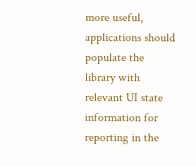more useful, applications should populate the library with relevant UI state information for reporting in the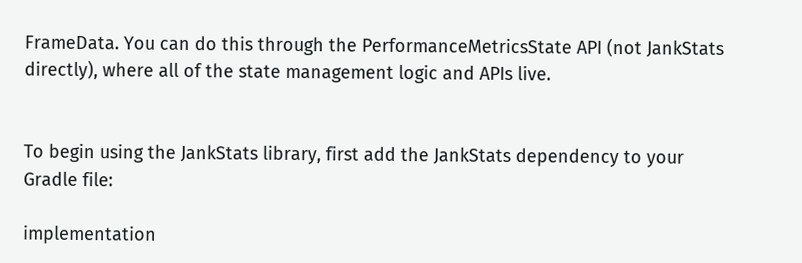FrameData. You can do this through the PerformanceMetricsState API (not JankStats directly), where all of the state management logic and APIs live.


To begin using the JankStats library, first add the JankStats dependency to your Gradle file:

implementation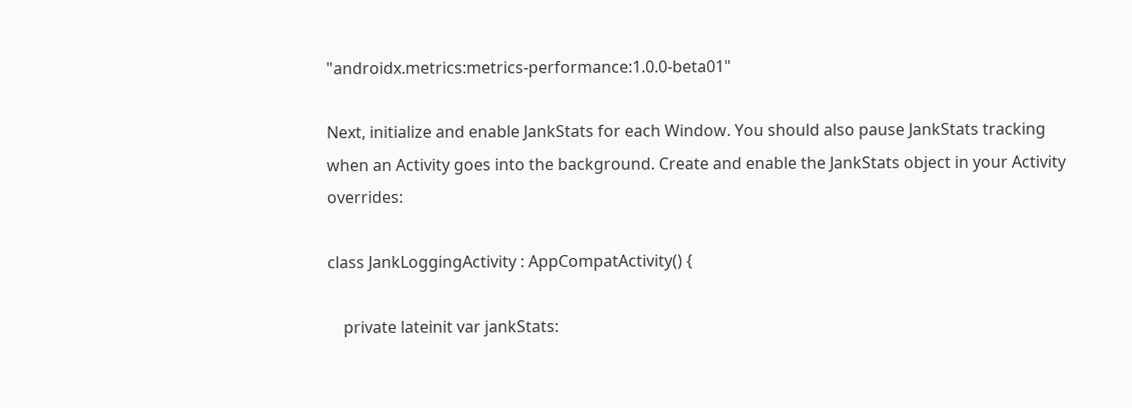"androidx.metrics:metrics-performance:1.0.0-beta01"

Next, initialize and enable JankStats for each Window. You should also pause JankStats tracking when an Activity goes into the background. Create and enable the JankStats object in your Activity overrides:

class JankLoggingActivity : AppCompatActivity() {

    private lateinit var jankStats: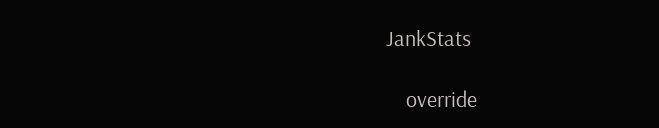JankStats

    override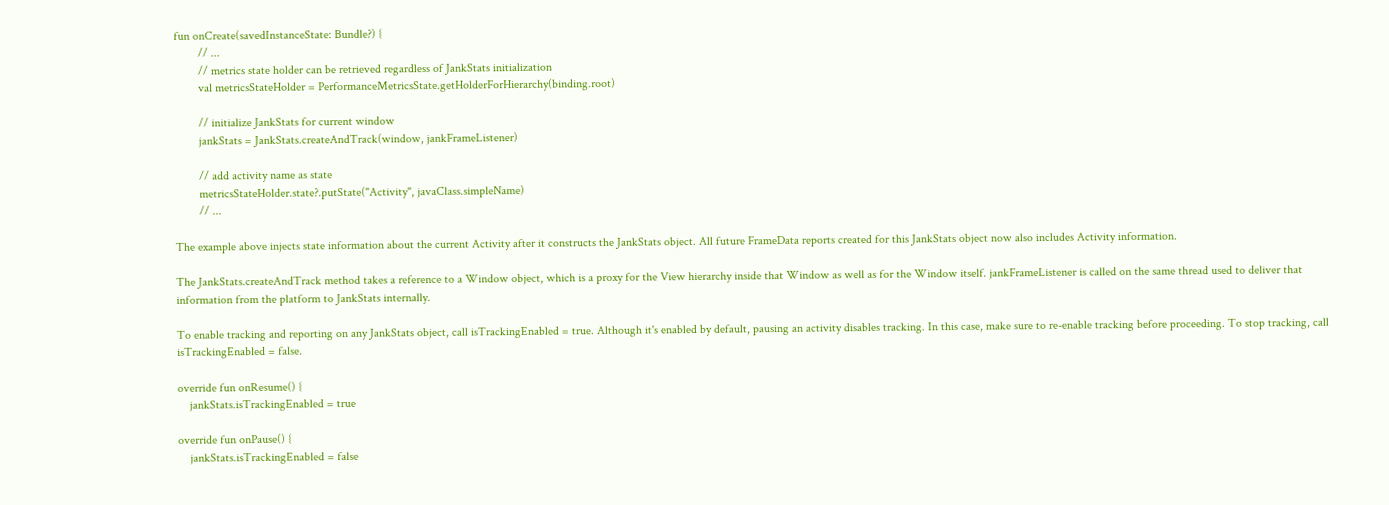fun onCreate(savedInstanceState: Bundle?) {
        // ...
        // metrics state holder can be retrieved regardless of JankStats initialization
        val metricsStateHolder = PerformanceMetricsState.getHolderForHierarchy(binding.root)

        // initialize JankStats for current window
        jankStats = JankStats.createAndTrack(window, jankFrameListener)

        // add activity name as state
        metricsStateHolder.state?.putState("Activity", javaClass.simpleName)
        // ...

The example above injects state information about the current Activity after it constructs the JankStats object. All future FrameData reports created for this JankStats object now also includes Activity information.

The JankStats.createAndTrack method takes a reference to a Window object, which is a proxy for the View hierarchy inside that Window as well as for the Window itself. jankFrameListener is called on the same thread used to deliver that information from the platform to JankStats internally.

To enable tracking and reporting on any JankStats object, call isTrackingEnabled = true. Although it's enabled by default, pausing an activity disables tracking. In this case, make sure to re-enable tracking before proceeding. To stop tracking, call isTrackingEnabled = false.

override fun onResume() {
    jankStats.isTrackingEnabled = true

override fun onPause() {
    jankStats.isTrackingEnabled = false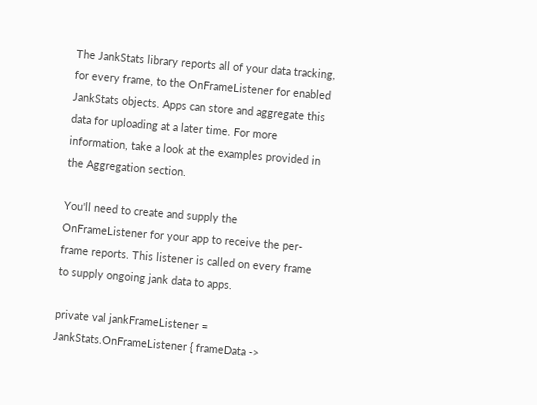The JankStats library reports all of your data tracking, for every frame, to the OnFrameListener for enabled JankStats objects. Apps can store and aggregate this data for uploading at a later time. For more information, take a look at the examples provided in the Aggregation section.

You'll need to create and supply the OnFrameListener for your app to receive the per-frame reports. This listener is called on every frame to supply ongoing jank data to apps.

private val jankFrameListener = JankStats.OnFrameListener { frameData ->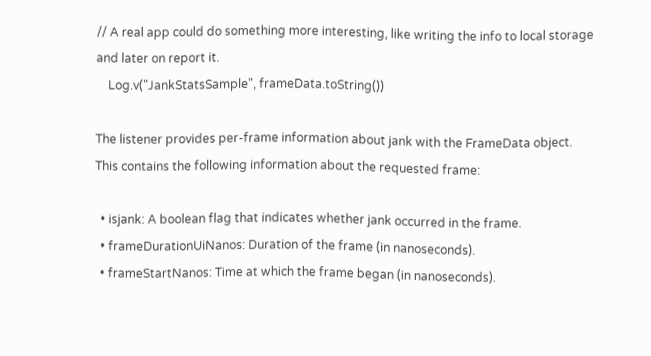// A real app could do something more interesting, like writing the info to local storage and later on report it.
    Log.v("JankStatsSample", frameData.toString())

The listener provides per-frame information about jank with the FrameData object. This contains the following information about the requested frame:

  • isjank: A boolean flag that indicates whether jank occurred in the frame.
  • frameDurationUiNanos: Duration of the frame (in nanoseconds).
  • frameStartNanos: Time at which the frame began (in nanoseconds).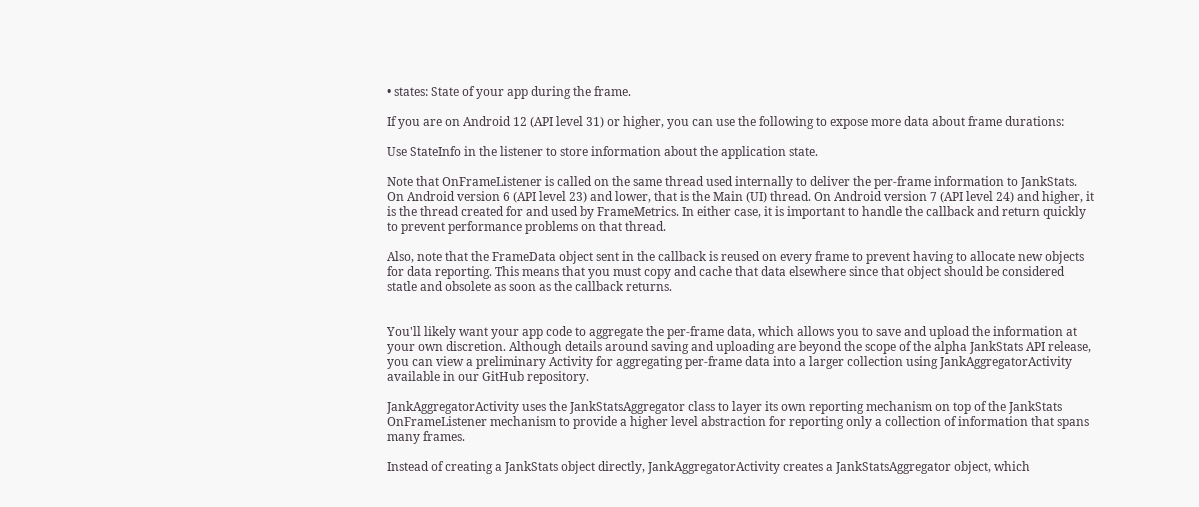• states: State of your app during the frame.

If you are on Android 12 (API level 31) or higher, you can use the following to expose more data about frame durations:

Use StateInfo in the listener to store information about the application state.

Note that OnFrameListener is called on the same thread used internally to deliver the per-frame information to JankStats. On Android version 6 (API level 23) and lower, that is the Main (UI) thread. On Android version 7 (API level 24) and higher, it is the thread created for and used by FrameMetrics. In either case, it is important to handle the callback and return quickly to prevent performance problems on that thread.

Also, note that the FrameData object sent in the callback is reused on every frame to prevent having to allocate new objects for data reporting. This means that you must copy and cache that data elsewhere since that object should be considered statle and obsolete as soon as the callback returns.


You'll likely want your app code to aggregate the per-frame data, which allows you to save and upload the information at your own discretion. Although details around saving and uploading are beyond the scope of the alpha JankStats API release, you can view a preliminary Activity for aggregating per-frame data into a larger collection using JankAggregatorActivity available in our GitHub repository.

JankAggregatorActivity uses the JankStatsAggregator class to layer its own reporting mechanism on top of the JankStats OnFrameListener mechanism to provide a higher level abstraction for reporting only a collection of information that spans many frames.

Instead of creating a JankStats object directly, JankAggregatorActivity creates a JankStatsAggregator object, which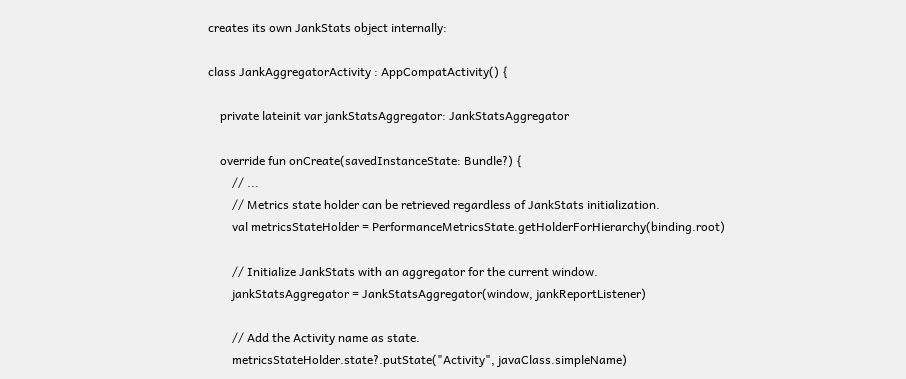creates its own JankStats object internally:

class JankAggregatorActivity : AppCompatActivity() {

    private lateinit var jankStatsAggregator: JankStatsAggregator

    override fun onCreate(savedInstanceState: Bundle?) {
        // ...
        // Metrics state holder can be retrieved regardless of JankStats initialization.
        val metricsStateHolder = PerformanceMetricsState.getHolderForHierarchy(binding.root)

        // Initialize JankStats with an aggregator for the current window.
        jankStatsAggregator = JankStatsAggregator(window, jankReportListener)

        // Add the Activity name as state.
        metricsStateHolder.state?.putState("Activity", javaClass.simpleName)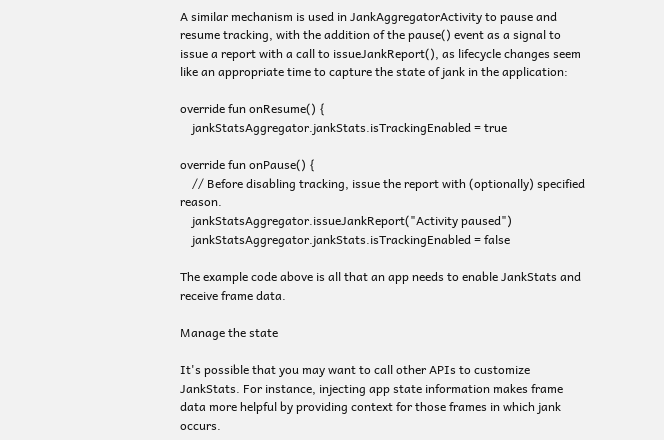A similar mechanism is used in JankAggregatorActivity to pause and resume tracking, with the addition of the pause() event as a signal to issue a report with a call to issueJankReport(), as lifecycle changes seem like an appropriate time to capture the state of jank in the application:

override fun onResume() {
    jankStatsAggregator.jankStats.isTrackingEnabled = true

override fun onPause() {
    // Before disabling tracking, issue the report with (optionally) specified reason.
    jankStatsAggregator.issueJankReport("Activity paused")
    jankStatsAggregator.jankStats.isTrackingEnabled = false

The example code above is all that an app needs to enable JankStats and receive frame data.

Manage the state

It's possible that you may want to call other APIs to customize JankStats. For instance, injecting app state information makes frame data more helpful by providing context for those frames in which jank occurs.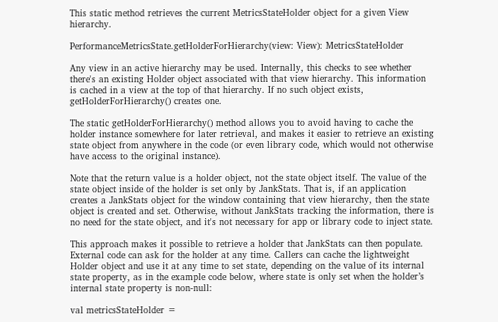This static method retrieves the current MetricsStateHolder object for a given View hierarchy.

PerformanceMetricsState.getHolderForHierarchy(view: View): MetricsStateHolder

Any view in an active hierarchy may be used. Internally, this checks to see whether there's an existing Holder object associated with that view hierarchy. This information is cached in a view at the top of that hierarchy. If no such object exists, getHolderForHierarchy() creates one.

The static getHolderForHierarchy() method allows you to avoid having to cache the holder instance somewhere for later retrieval, and makes it easier to retrieve an existing state object from anywhere in the code (or even library code, which would not otherwise have access to the original instance).

Note that the return value is a holder object, not the state object itself. The value of the state object inside of the holder is set only by JankStats. That is, if an application creates a JankStats object for the window containing that view hierarchy, then the state object is created and set. Otherwise, without JankStats tracking the information, there is no need for the state object, and it's not necessary for app or library code to inject state.

This approach makes it possible to retrieve a holder that JankStats can then populate. External code can ask for the holder at any time. Callers can cache the lightweight Holder object and use it at any time to set state, depending on the value of its internal state property, as in the example code below, where state is only set when the holder’s internal state property is non-null:

val metricsStateHolder =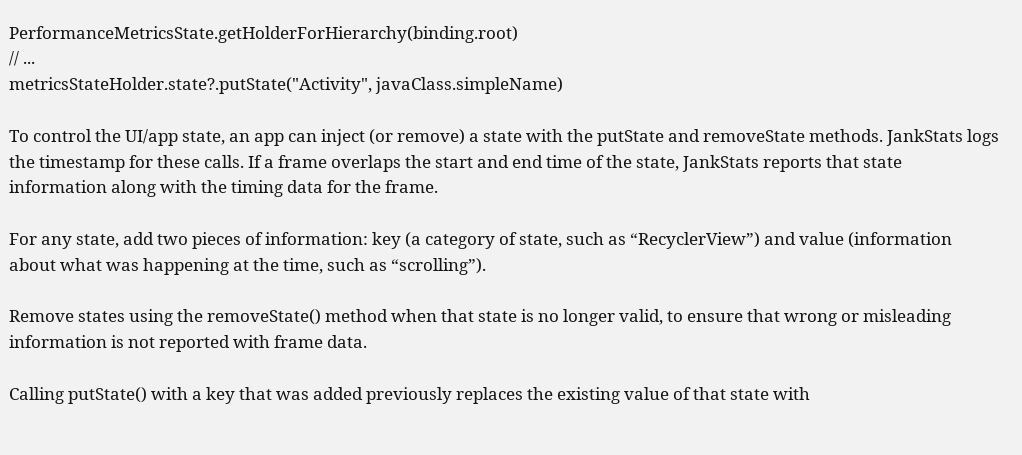PerformanceMetricsState.getHolderForHierarchy(binding.root)
// ...
metricsStateHolder.state?.putState("Activity", javaClass.simpleName)

To control the UI/app state, an app can inject (or remove) a state with the putState and removeState methods. JankStats logs the timestamp for these calls. If a frame overlaps the start and end time of the state, JankStats reports that state information along with the timing data for the frame.

For any state, add two pieces of information: key (a category of state, such as “RecyclerView”) and value (information about what was happening at the time, such as “scrolling”).

Remove states using the removeState() method when that state is no longer valid, to ensure that wrong or misleading information is not reported with frame data.

Calling putState() with a key that was added previously replaces the existing value of that state with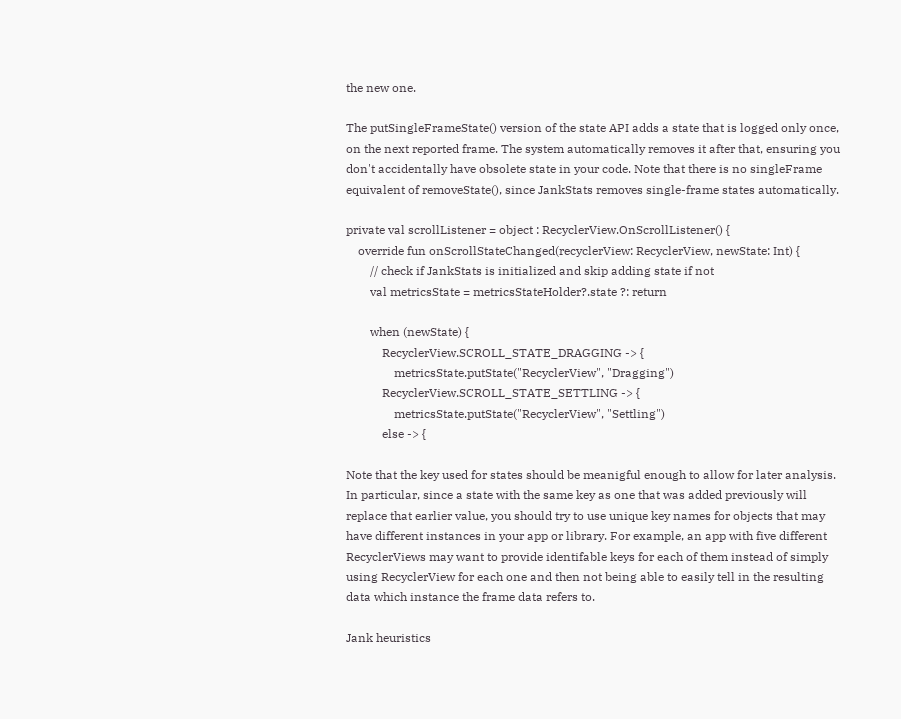the new one.

The putSingleFrameState() version of the state API adds a state that is logged only once, on the next reported frame. The system automatically removes it after that, ensuring you don't accidentally have obsolete state in your code. Note that there is no singleFrame equivalent of removeState(), since JankStats removes single-frame states automatically.

private val scrollListener = object : RecyclerView.OnScrollListener() {
    override fun onScrollStateChanged(recyclerView: RecyclerView, newState: Int) {
        // check if JankStats is initialized and skip adding state if not
        val metricsState = metricsStateHolder?.state ?: return

        when (newState) {
            RecyclerView.SCROLL_STATE_DRAGGING -> {
                metricsState.putState("RecyclerView", "Dragging")
            RecyclerView.SCROLL_STATE_SETTLING -> {
                metricsState.putState("RecyclerView", "Settling")
            else -> {

Note that the key used for states should be meanigful enough to allow for later analysis. In particular, since a state with the same key as one that was added previously will replace that earlier value, you should try to use unique key names for objects that may have different instances in your app or library. For example, an app with five different RecyclerViews may want to provide identifable keys for each of them instead of simply using RecyclerView for each one and then not being able to easily tell in the resulting data which instance the frame data refers to.

Jank heuristics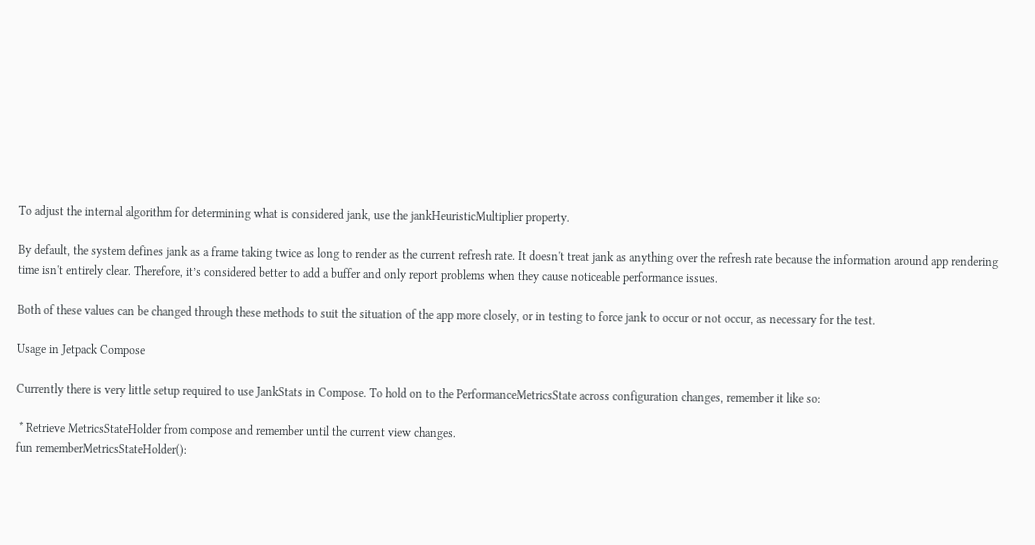To adjust the internal algorithm for determining what is considered jank, use the jankHeuristicMultiplier property.

By default, the system defines jank as a frame taking twice as long to render as the current refresh rate. It doesn't treat jank as anything over the refresh rate because the information around app rendering time isn't entirely clear. Therefore, it’s considered better to add a buffer and only report problems when they cause noticeable performance issues.

Both of these values can be changed through these methods to suit the situation of the app more closely, or in testing to force jank to occur or not occur, as necessary for the test.

Usage in Jetpack Compose

Currently there is very little setup required to use JankStats in Compose. To hold on to the PerformanceMetricsState across configuration changes, remember it like so:

 * Retrieve MetricsStateHolder from compose and remember until the current view changes.
fun rememberMetricsStateHolder():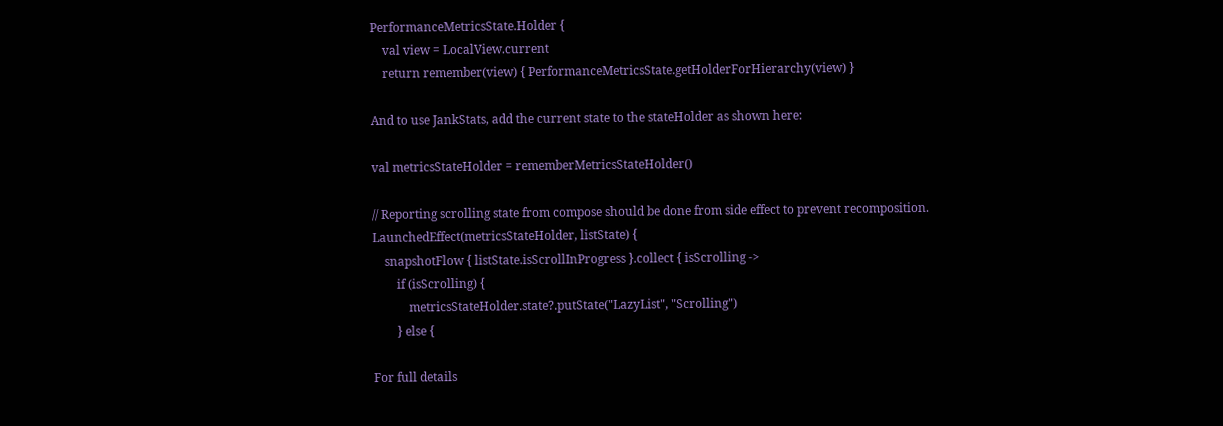PerformanceMetricsState.Holder {
    val view = LocalView.current
    return remember(view) { PerformanceMetricsState.getHolderForHierarchy(view) }

And to use JankStats, add the current state to the stateHolder as shown here:

val metricsStateHolder = rememberMetricsStateHolder()

// Reporting scrolling state from compose should be done from side effect to prevent recomposition.
LaunchedEffect(metricsStateHolder, listState) {
    snapshotFlow { listState.isScrollInProgress }.collect { isScrolling ->
        if (isScrolling) {
            metricsStateHolder.state?.putState("LazyList", "Scrolling")
        } else {

For full details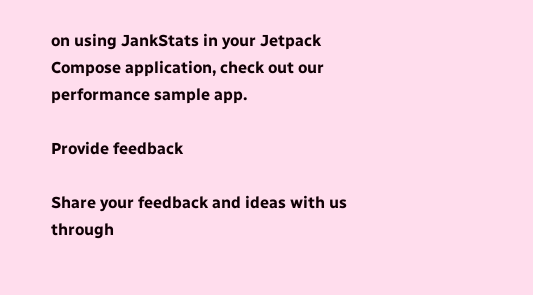on using JankStats in your Jetpack Compose application, check out our performance sample app.

Provide feedback

Share your feedback and ideas with us through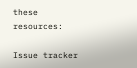these resources:

Issue tracker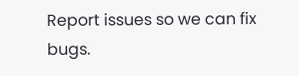Report issues so we can fix bugs.